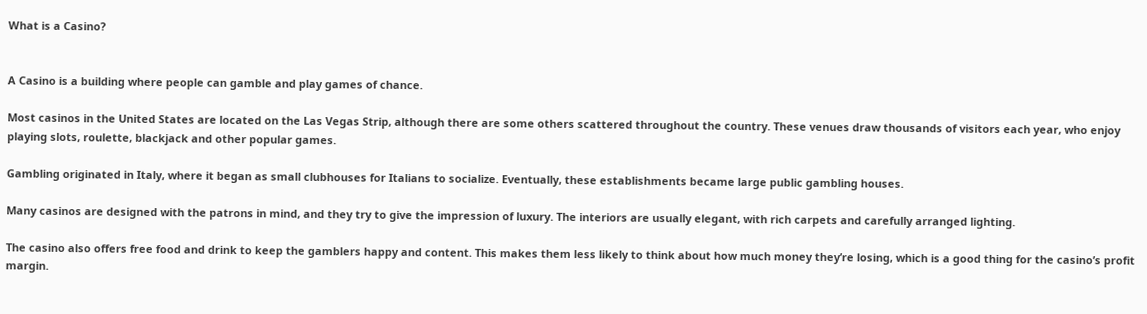What is a Casino?


A Casino is a building where people can gamble and play games of chance.

Most casinos in the United States are located on the Las Vegas Strip, although there are some others scattered throughout the country. These venues draw thousands of visitors each year, who enjoy playing slots, roulette, blackjack and other popular games.

Gambling originated in Italy, where it began as small clubhouses for Italians to socialize. Eventually, these establishments became large public gambling houses.

Many casinos are designed with the patrons in mind, and they try to give the impression of luxury. The interiors are usually elegant, with rich carpets and carefully arranged lighting.

The casino also offers free food and drink to keep the gamblers happy and content. This makes them less likely to think about how much money they’re losing, which is a good thing for the casino’s profit margin.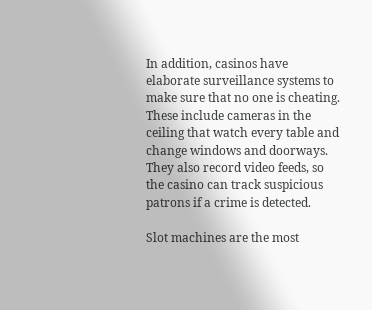In addition, casinos have elaborate surveillance systems to make sure that no one is cheating. These include cameras in the ceiling that watch every table and change windows and doorways. They also record video feeds, so the casino can track suspicious patrons if a crime is detected.

Slot machines are the most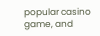popular casino game, and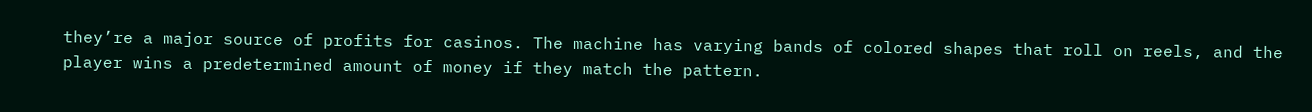they’re a major source of profits for casinos. The machine has varying bands of colored shapes that roll on reels, and the player wins a predetermined amount of money if they match the pattern.